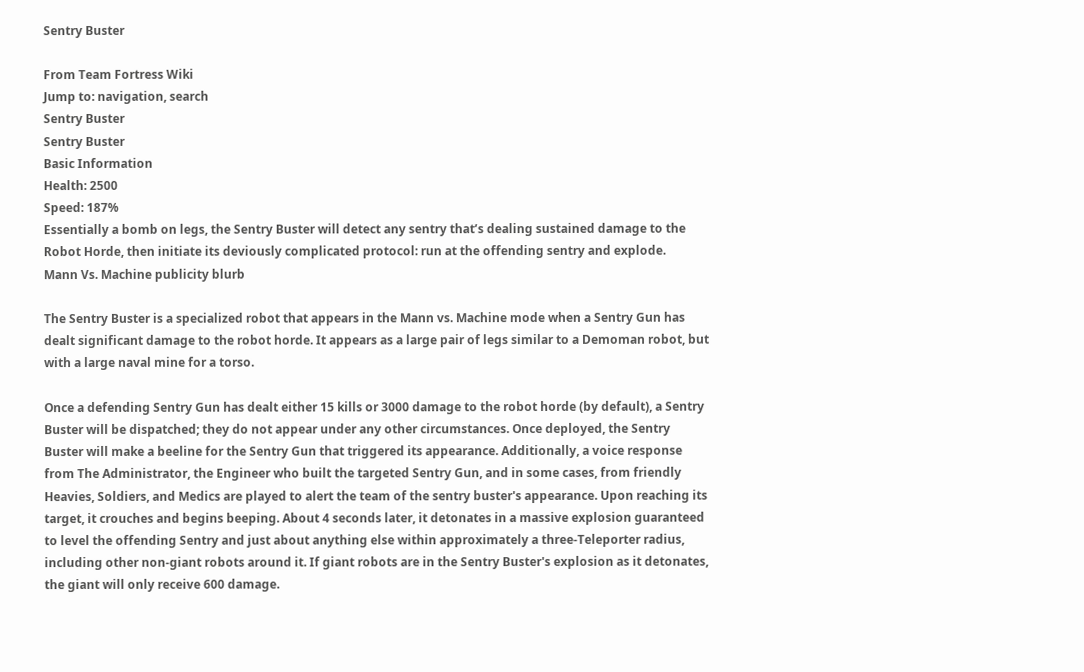Sentry Buster

From Team Fortress Wiki
Jump to: navigation, search
Sentry Buster
Sentry Buster
Basic Information
Health: 2500
Speed: 187%
Essentially a bomb on legs, the Sentry Buster will detect any sentry that’s dealing sustained damage to the Robot Horde, then initiate its deviously complicated protocol: run at the offending sentry and explode.
Mann Vs. Machine publicity blurb

The Sentry Buster is a specialized robot that appears in the Mann vs. Machine mode when a Sentry Gun has dealt significant damage to the robot horde. It appears as a large pair of legs similar to a Demoman robot, but with a large naval mine for a torso.

Once a defending Sentry Gun has dealt either 15 kills or 3000 damage to the robot horde (by default), a Sentry Buster will be dispatched; they do not appear under any other circumstances. Once deployed, the Sentry Buster will make a beeline for the Sentry Gun that triggered its appearance. Additionally, a voice response from The Administrator, the Engineer who built the targeted Sentry Gun, and in some cases, from friendly Heavies, Soldiers, and Medics are played to alert the team of the sentry buster's appearance. Upon reaching its target, it crouches and begins beeping. About 4 seconds later, it detonates in a massive explosion guaranteed to level the offending Sentry and just about anything else within approximately a three-Teleporter radius, including other non-giant robots around it. If giant robots are in the Sentry Buster's explosion as it detonates, the giant will only receive 600 damage.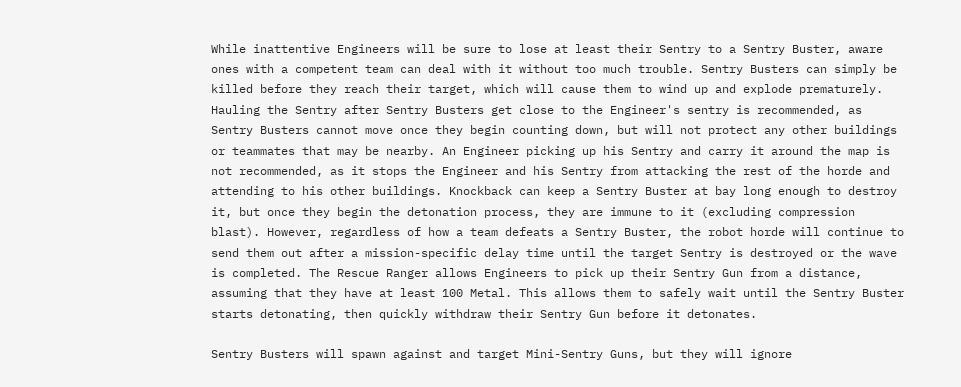While inattentive Engineers will be sure to lose at least their Sentry to a Sentry Buster, aware ones with a competent team can deal with it without too much trouble. Sentry Busters can simply be killed before they reach their target, which will cause them to wind up and explode prematurely. Hauling the Sentry after Sentry Busters get close to the Engineer's sentry is recommended, as Sentry Busters cannot move once they begin counting down, but will not protect any other buildings or teammates that may be nearby. An Engineer picking up his Sentry and carry it around the map is not recommended, as it stops the Engineer and his Sentry from attacking the rest of the horde and attending to his other buildings. Knockback can keep a Sentry Buster at bay long enough to destroy it, but once they begin the detonation process, they are immune to it (excluding compression blast). However, regardless of how a team defeats a Sentry Buster, the robot horde will continue to send them out after a mission-specific delay time until the target Sentry is destroyed or the wave is completed. The Rescue Ranger allows Engineers to pick up their Sentry Gun from a distance, assuming that they have at least 100 Metal. This allows them to safely wait until the Sentry Buster starts detonating, then quickly withdraw their Sentry Gun before it detonates.

Sentry Busters will spawn against and target Mini-Sentry Guns, but they will ignore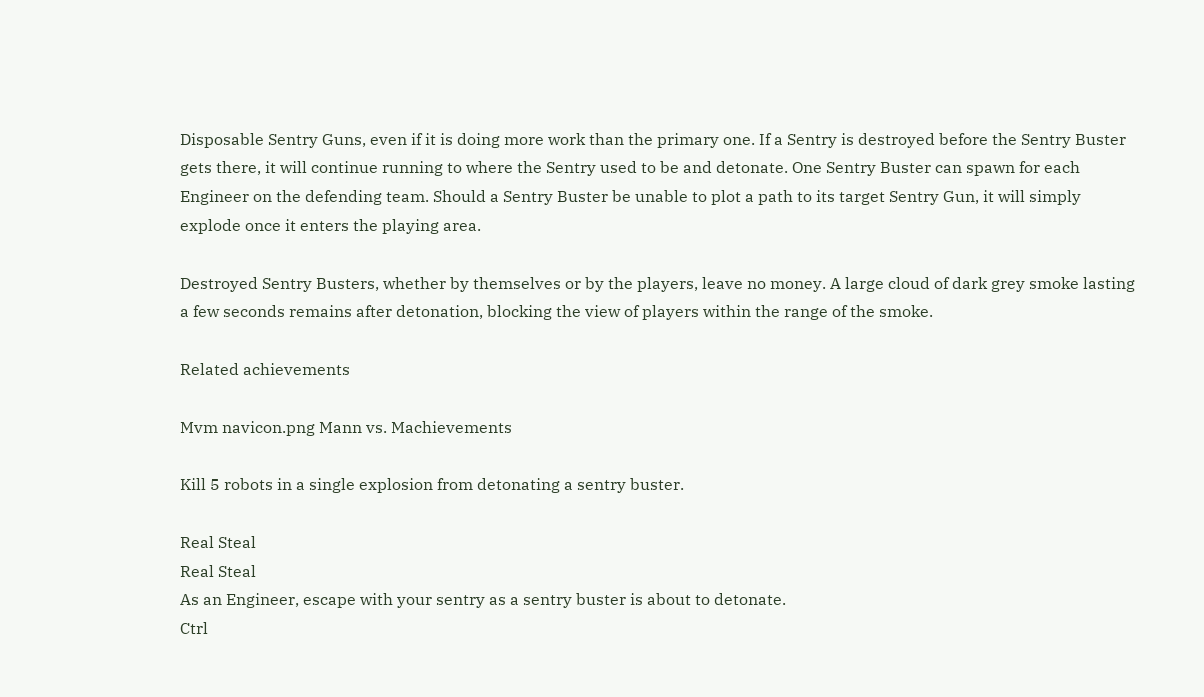Disposable Sentry Guns, even if it is doing more work than the primary one. If a Sentry is destroyed before the Sentry Buster gets there, it will continue running to where the Sentry used to be and detonate. One Sentry Buster can spawn for each Engineer on the defending team. Should a Sentry Buster be unable to plot a path to its target Sentry Gun, it will simply explode once it enters the playing area.

Destroyed Sentry Busters, whether by themselves or by the players, leave no money. A large cloud of dark grey smoke lasting a few seconds remains after detonation, blocking the view of players within the range of the smoke.

Related achievements

Mvm navicon.png Mann vs. Machievements

Kill 5 robots in a single explosion from detonating a sentry buster.

Real Steal
Real Steal
As an Engineer, escape with your sentry as a sentry buster is about to detonate.
Ctrl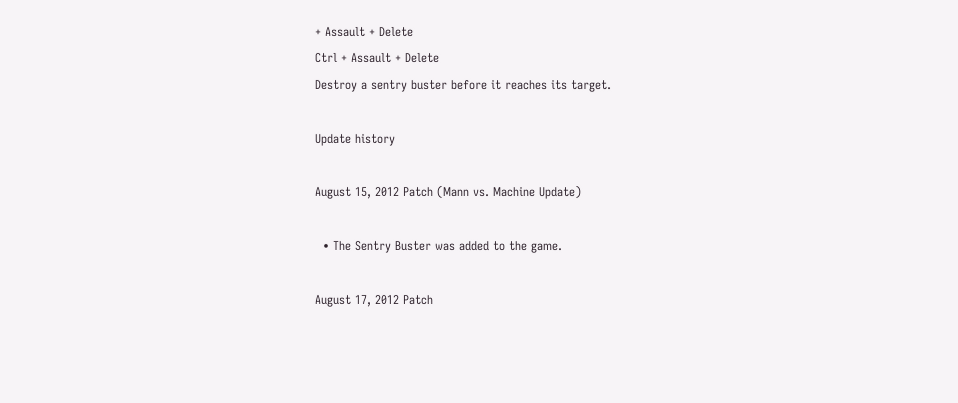+ Assault + Delete
Ctrl + Assault + Delete
Destroy a sentry buster before it reaches its target.

Update history

August 15, 2012 Patch (Mann vs. Machine Update)

  • The Sentry Buster was added to the game.

August 17, 2012 Patch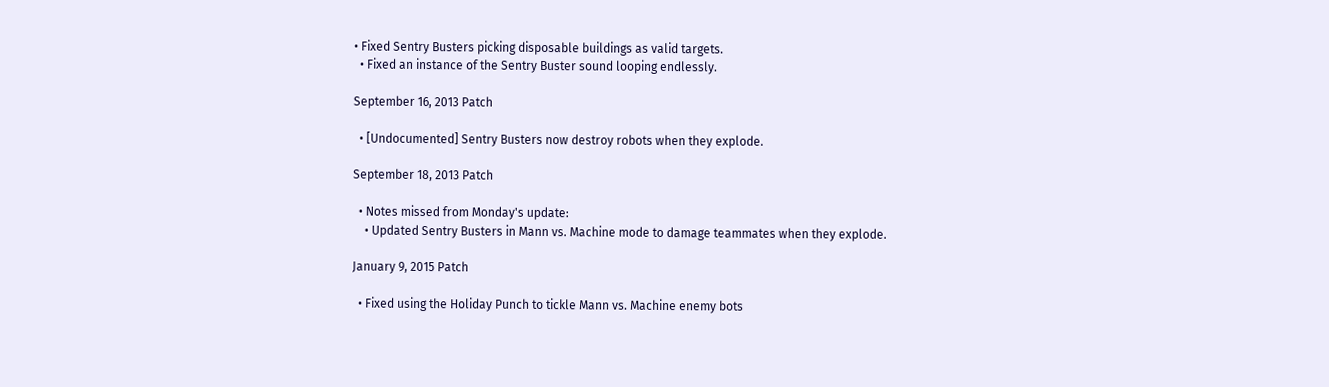• Fixed Sentry Busters picking disposable buildings as valid targets.
  • Fixed an instance of the Sentry Buster sound looping endlessly.

September 16, 2013 Patch

  • [Undocumented] Sentry Busters now destroy robots when they explode.

September 18, 2013 Patch

  • Notes missed from Monday's update:
    • Updated Sentry Busters in Mann vs. Machine mode to damage teammates when they explode.

January 9, 2015 Patch

  • Fixed using the Holiday Punch to tickle Mann vs. Machine enemy bots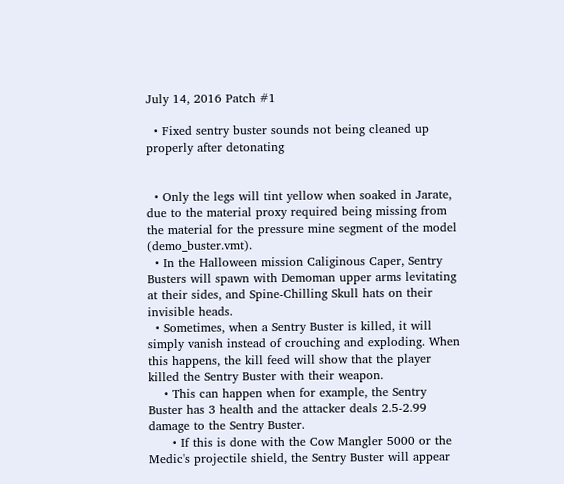July 14, 2016 Patch #1

  • Fixed sentry buster sounds not being cleaned up properly after detonating


  • Only the legs will tint yellow when soaked in Jarate, due to the material proxy required being missing from the material for the pressure mine segment of the model (demo_buster.vmt).
  • In the Halloween mission Caliginous Caper, Sentry Busters will spawn with Demoman upper arms levitating at their sides, and Spine-Chilling Skull hats on their invisible heads.
  • Sometimes, when a Sentry Buster is killed, it will simply vanish instead of crouching and exploding. When this happens, the kill feed will show that the player killed the Sentry Buster with their weapon.
    • This can happen when for example, the Sentry Buster has 3 health and the attacker deals 2.5-2.99 damage to the Sentry Buster.
      • If this is done with the Cow Mangler 5000 or the Medic's projectile shield, the Sentry Buster will appear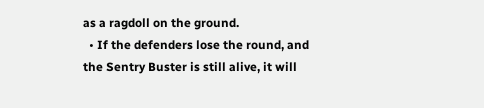as a ragdoll on the ground.
  • If the defenders lose the round, and the Sentry Buster is still alive, it will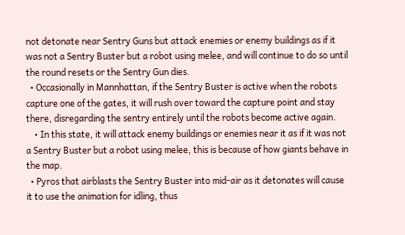not detonate near Sentry Guns but attack enemies or enemy buildings as if it was not a Sentry Buster but a robot using melee, and will continue to do so until the round resets or the Sentry Gun dies.
  • Occasionally in Mannhattan, if the Sentry Buster is active when the robots capture one of the gates, it will rush over toward the capture point and stay there, disregarding the sentry entirely until the robots become active again.
    • In this state, it will attack enemy buildings or enemies near it as if it was not a Sentry Buster but a robot using melee, this is because of how giants behave in the map.
  • Pyros that airblasts the Sentry Buster into mid-air as it detonates will cause it to use the animation for idling, thus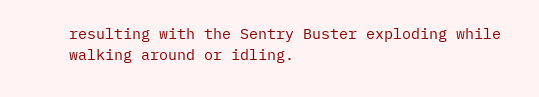resulting with the Sentry Buster exploding while walking around or idling.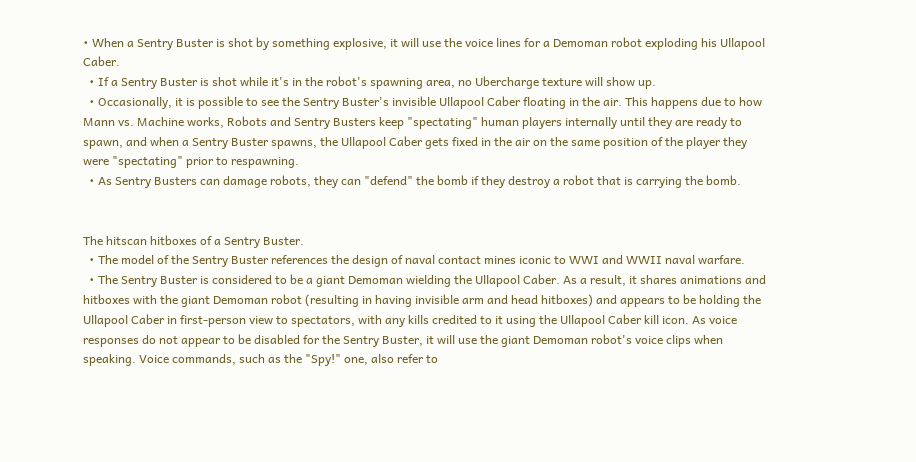• When a Sentry Buster is shot by something explosive, it will use the voice lines for a Demoman robot exploding his Ullapool Caber.
  • If a Sentry Buster is shot while it's in the robot's spawning area, no Ubercharge texture will show up.
  • Occasionally, it is possible to see the Sentry Buster's invisible Ullapool Caber floating in the air. This happens due to how Mann vs. Machine works, Robots and Sentry Busters keep "spectating" human players internally until they are ready to spawn, and when a Sentry Buster spawns, the Ullapool Caber gets fixed in the air on the same position of the player they were "spectating" prior to respawning.
  • As Sentry Busters can damage robots, they can "defend" the bomb if they destroy a robot that is carrying the bomb.


The hitscan hitboxes of a Sentry Buster.
  • The model of the Sentry Buster references the design of naval contact mines iconic to WWI and WWII naval warfare.
  • The Sentry Buster is considered to be a giant Demoman wielding the Ullapool Caber. As a result, it shares animations and hitboxes with the giant Demoman robot (resulting in having invisible arm and head hitboxes) and appears to be holding the Ullapool Caber in first-person view to spectators, with any kills credited to it using the Ullapool Caber kill icon. As voice responses do not appear to be disabled for the Sentry Buster, it will use the giant Demoman robot's voice clips when speaking. Voice commands, such as the "Spy!" one, also refer to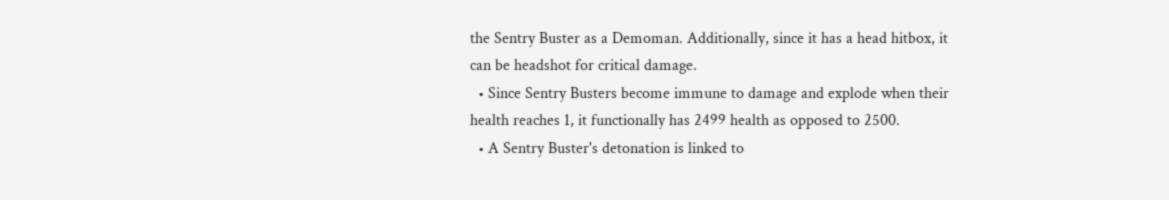the Sentry Buster as a Demoman. Additionally, since it has a head hitbox, it can be headshot for critical damage.
  • Since Sentry Busters become immune to damage and explode when their health reaches 1, it functionally has 2499 health as opposed to 2500.
  • A Sentry Buster's detonation is linked to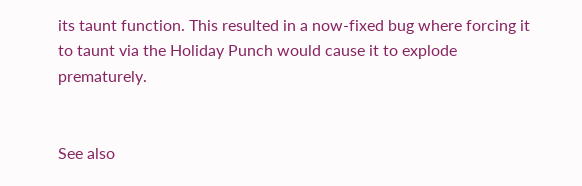its taunt function. This resulted in a now-fixed bug where forcing it to taunt via the Holiday Punch would cause it to explode prematurely.


See also